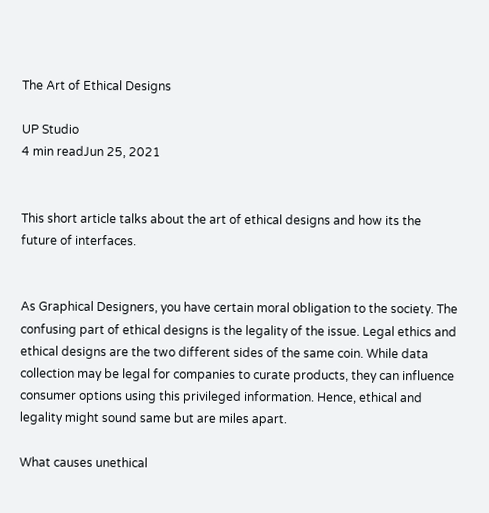The Art of Ethical Designs

UP Studio
4 min readJun 25, 2021


This short article talks about the art of ethical designs and how its the future of interfaces.


As Graphical Designers, you have certain moral obligation to the society. The confusing part of ethical designs is the legality of the issue. Legal ethics and ethical designs are the two different sides of the same coin. While data collection may be legal for companies to curate products, they can influence consumer options using this privileged information. Hence, ethical and legality might sound same but are miles apart.

What causes unethical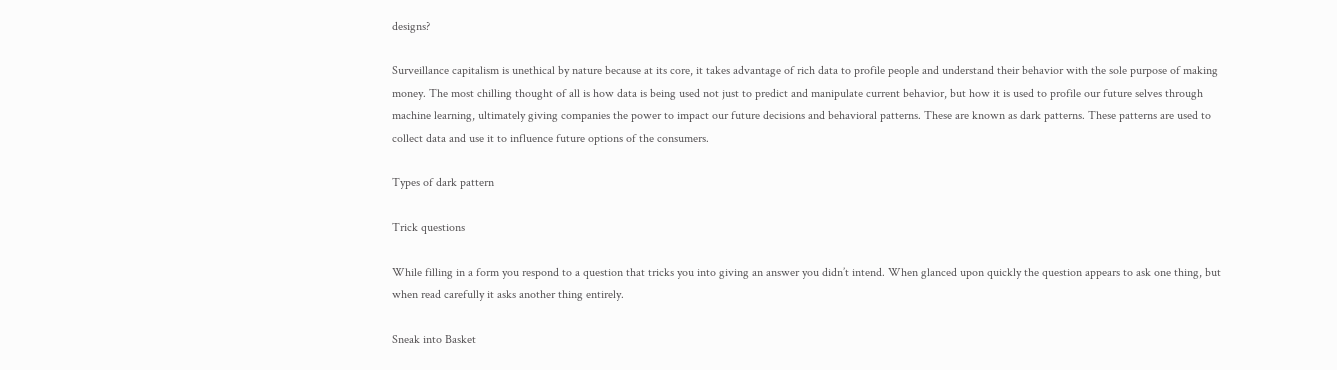designs?

Surveillance capitalism is unethical by nature because at its core, it takes advantage of rich data to profile people and understand their behavior with the sole purpose of making money. The most chilling thought of all is how data is being used not just to predict and manipulate current behavior, but how it is used to profile our future selves through machine learning, ultimately giving companies the power to impact our future decisions and behavioral patterns. These are known as dark patterns. These patterns are used to collect data and use it to influence future options of the consumers.

Types of dark pattern

Trick questions

While filling in a form you respond to a question that tricks you into giving an answer you didn’t intend. When glanced upon quickly the question appears to ask one thing, but when read carefully it asks another thing entirely.

Sneak into Basket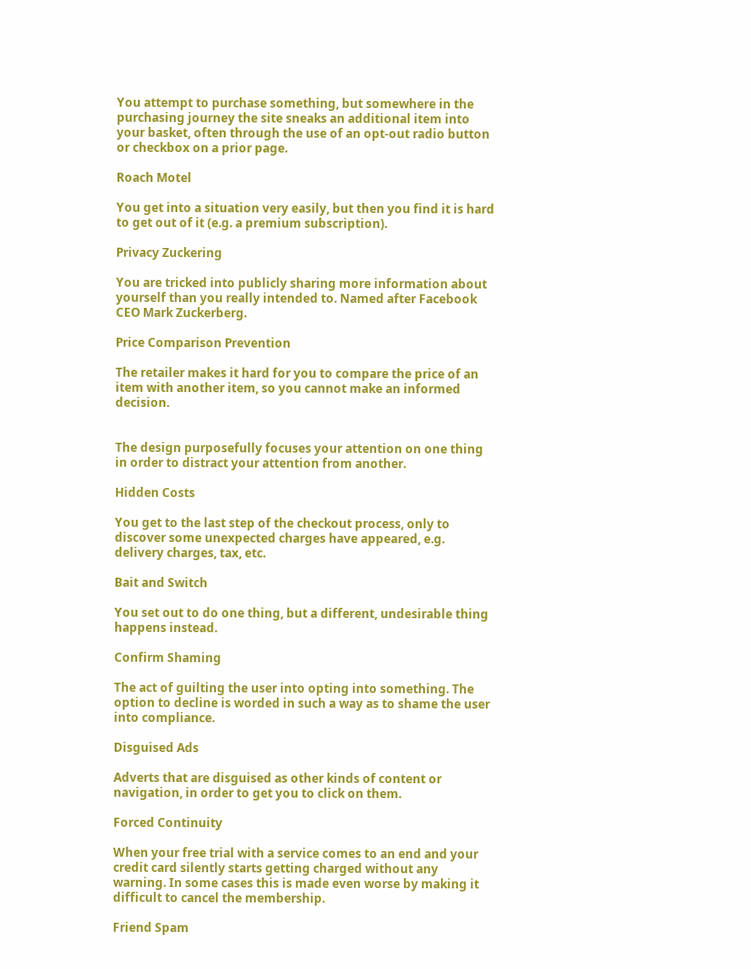You attempt to purchase something, but somewhere in the purchasing journey the site sneaks an additional item into your basket, often through the use of an opt-out radio button or checkbox on a prior page.

Roach Motel

You get into a situation very easily, but then you find it is hard to get out of it (e.g. a premium subscription).

Privacy Zuckering

You are tricked into publicly sharing more information about yourself than you really intended to. Named after Facebook CEO Mark Zuckerberg.

Price Comparison Prevention

The retailer makes it hard for you to compare the price of an item with another item, so you cannot make an informed decision.


The design purposefully focuses your attention on one thing in order to distract your attention from another.

Hidden Costs

You get to the last step of the checkout process, only to discover some unexpected charges have appeared, e.g. delivery charges, tax, etc.

Bait and Switch

You set out to do one thing, but a different, undesirable thing happens instead.

Confirm Shaming

The act of guilting the user into opting into something. The option to decline is worded in such a way as to shame the user into compliance.

Disguised Ads

Adverts that are disguised as other kinds of content or navigation, in order to get you to click on them.

Forced Continuity

When your free trial with a service comes to an end and your credit card silently starts getting charged without any warning. In some cases this is made even worse by making it difficult to cancel the membership.

Friend Spam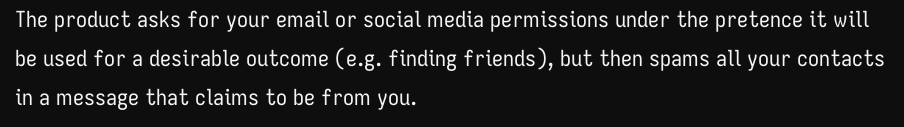The product asks for your email or social media permissions under the pretence it will be used for a desirable outcome (e.g. finding friends), but then spams all your contacts in a message that claims to be from you.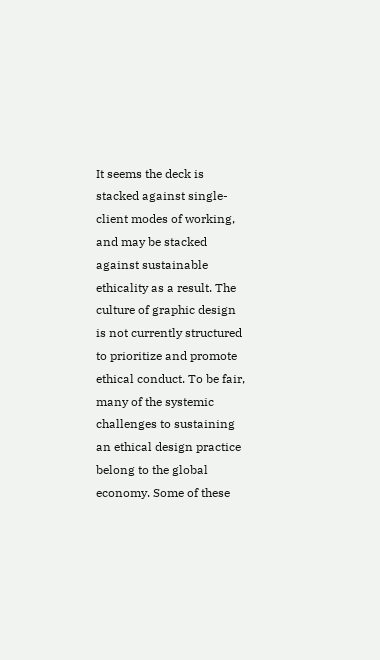It seems the deck is stacked against single-client modes of working, and may be stacked against sustainable ethicality as a result. The culture of graphic design is not currently structured to prioritize and promote ethical conduct. To be fair, many of the systemic challenges to sustaining an ethical design practice belong to the global economy. Some of these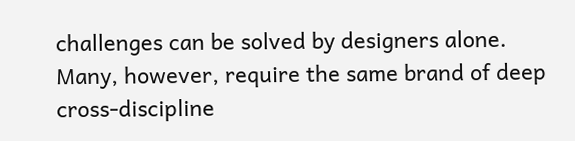challenges can be solved by designers alone. Many, however, require the same brand of deep cross-discipline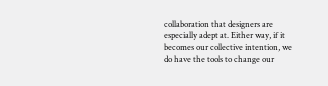collaboration that designers are especially adept at. Either way, if it becomes our collective intention, we do have the tools to change our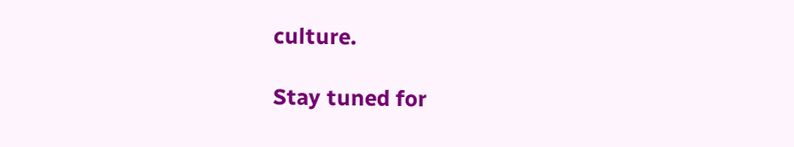culture.

Stay tuned for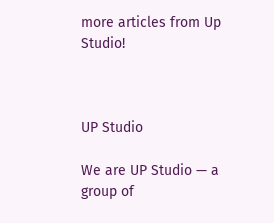more articles from Up Studio!



UP Studio

We are UP Studio — a group of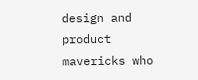design and product mavericks who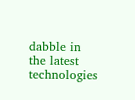dabble in the latest technologies